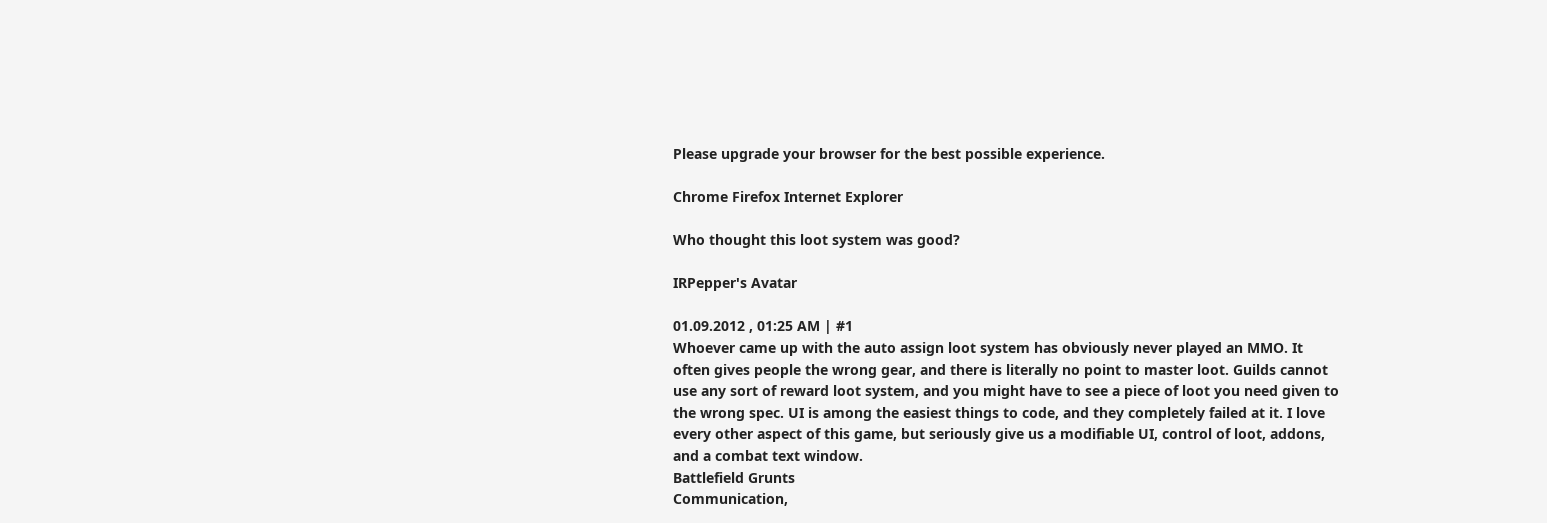Please upgrade your browser for the best possible experience.

Chrome Firefox Internet Explorer

Who thought this loot system was good?

IRPepper's Avatar

01.09.2012 , 01:25 AM | #1
Whoever came up with the auto assign loot system has obviously never played an MMO. It often gives people the wrong gear, and there is literally no point to master loot. Guilds cannot use any sort of reward loot system, and you might have to see a piece of loot you need given to the wrong spec. UI is among the easiest things to code, and they completely failed at it. I love every other aspect of this game, but seriously give us a modifiable UI, control of loot, addons, and a combat text window.
Battlefield Grunts
Communication,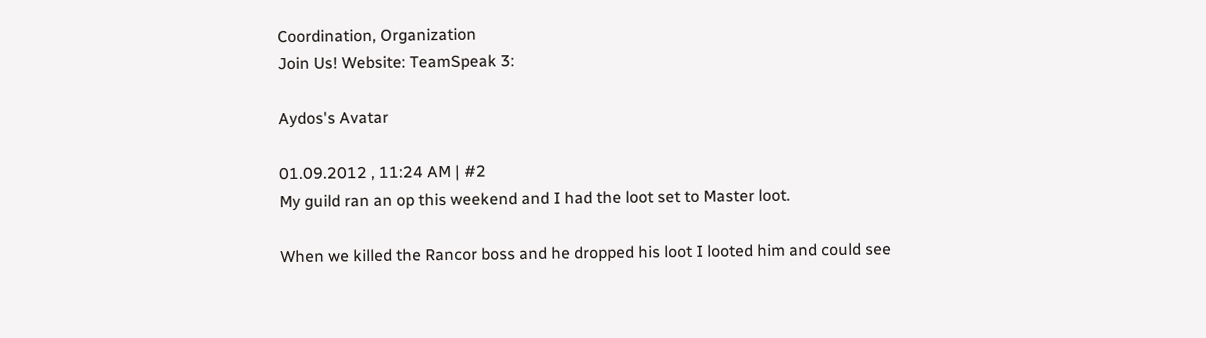Coordination, Organization
Join Us! Website: TeamSpeak 3:

Aydos's Avatar

01.09.2012 , 11:24 AM | #2
My guild ran an op this weekend and I had the loot set to Master loot.

When we killed the Rancor boss and he dropped his loot I looted him and could see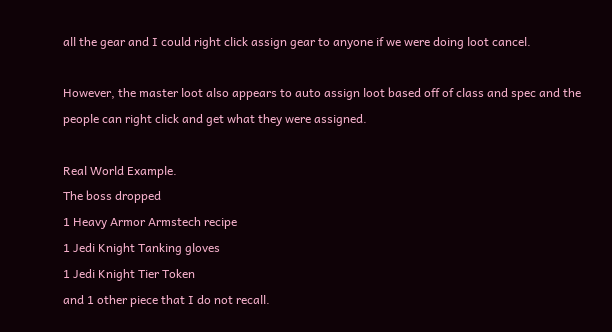all the gear and I could right click assign gear to anyone if we were doing loot cancel.

However, the master loot also appears to auto assign loot based off of class and spec and the people can right click and get what they were assigned.

Real World Example.
The boss dropped
1 Heavy Armor Armstech recipe
1 Jedi Knight Tanking gloves
1 Jedi Knight Tier Token
and 1 other piece that I do not recall.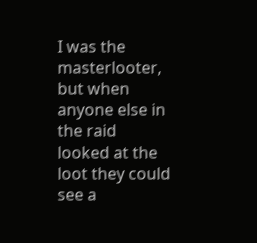I was the masterlooter, but when anyone else in the raid looked at the loot they could see a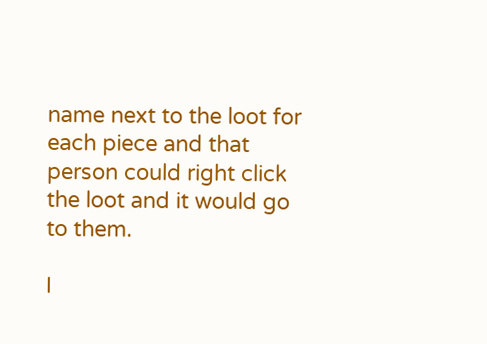name next to the loot for each piece and that person could right click the loot and it would go to them.

I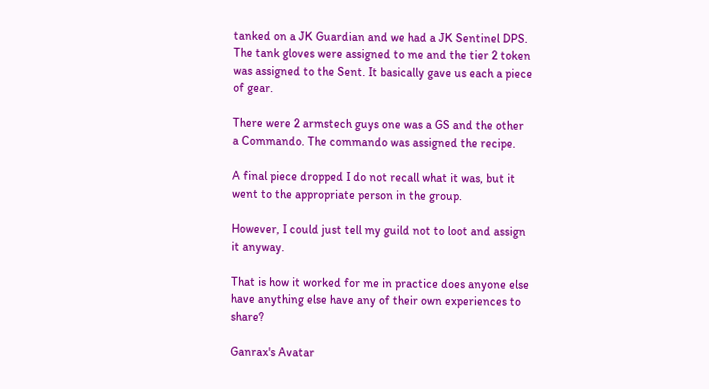tanked on a JK Guardian and we had a JK Sentinel DPS. The tank gloves were assigned to me and the tier 2 token was assigned to the Sent. It basically gave us each a piece of gear.

There were 2 armstech guys one was a GS and the other a Commando. The commando was assigned the recipe.

A final piece dropped I do not recall what it was, but it went to the appropriate person in the group.

However, I could just tell my guild not to loot and assign it anyway.

That is how it worked for me in practice does anyone else have anything else have any of their own experiences to share?

Ganrax's Avatar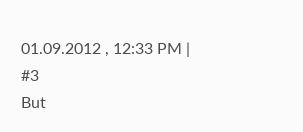01.09.2012 , 12:33 PM | #3
But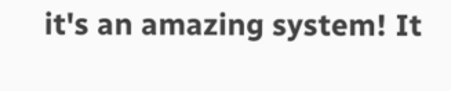it's an amazing system! It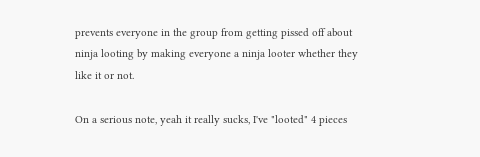prevents everyone in the group from getting pissed off about ninja looting by making everyone a ninja looter whether they like it or not.

On a serious note, yeah it really sucks, I've "looted" 4 pieces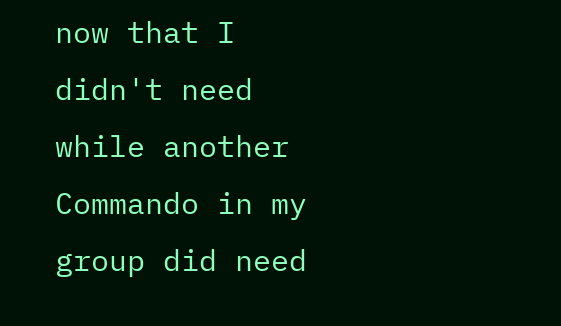now that I didn't need while another Commando in my group did need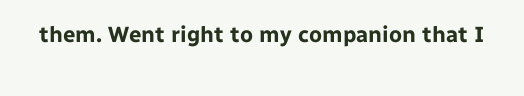them. Went right to my companion that I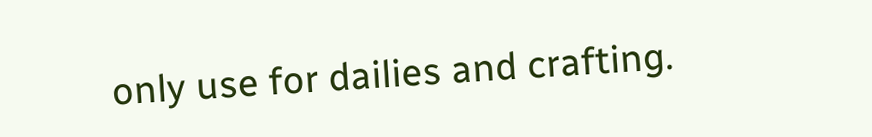only use for dailies and crafting.